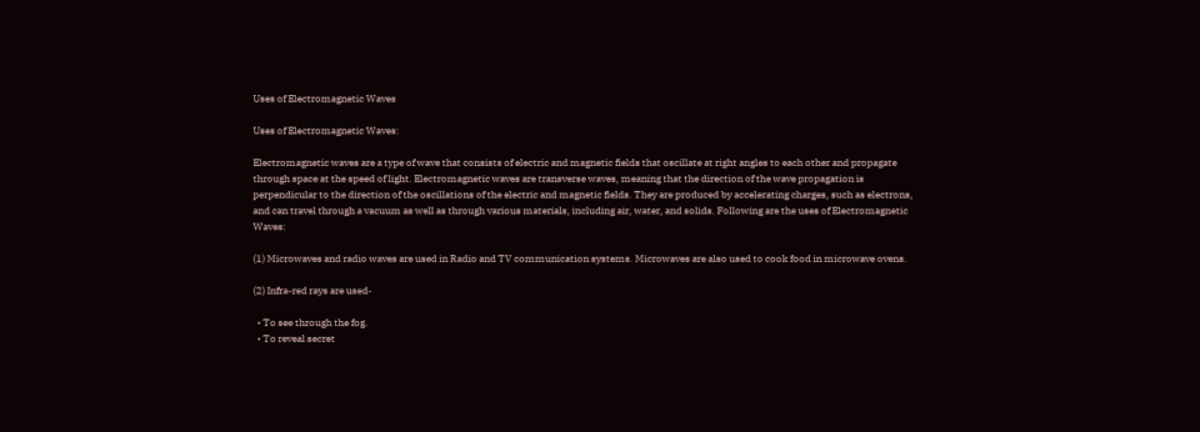Uses of Electromagnetic Waves

Uses of Electromagnetic Waves:

Electromagnetic waves are a type of wave that consists of electric and magnetic fields that oscillate at right angles to each other and propagate through space at the speed of light. Electromagnetic waves are transverse waves, meaning that the direction of the wave propagation is perpendicular to the direction of the oscillations of the electric and magnetic fields. They are produced by accelerating charges, such as electrons, and can travel through a vacuum as well as through various materials, including air, water, and solids. Following are the uses of Electromagnetic Waves:

(1) Microwaves and radio waves are used in Radio and TV communication systems. Microwaves are also used to cook food in microwave ovens.

(2) Infra-red rays are used-

  • To see through the fog.
  • To reveal secret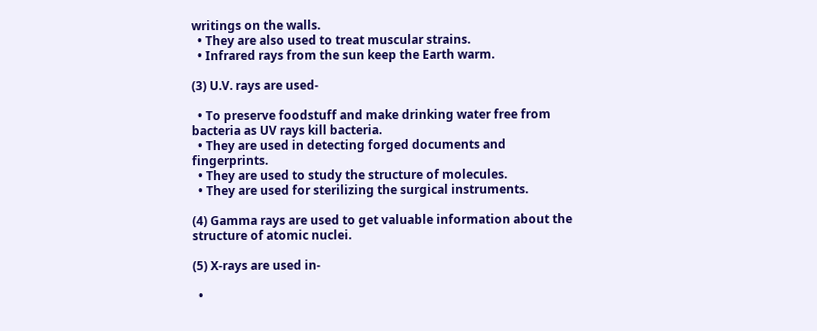writings on the walls.
  • They are also used to treat muscular strains.
  • Infrared rays from the sun keep the Earth warm.

(3) U.V. rays are used-

  • To preserve foodstuff and make drinking water free from bacteria as UV rays kill bacteria.
  • They are used in detecting forged documents and fingerprints.
  • They are used to study the structure of molecules.
  • They are used for sterilizing the surgical instruments.

(4) Gamma rays are used to get valuable information about the structure of atomic nuclei.

(5) X-rays are used in-

  •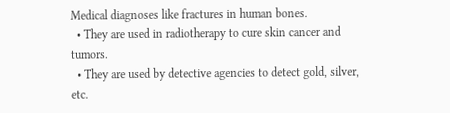Medical diagnoses like fractures in human bones.
  • They are used in radiotherapy to cure skin cancer and tumors.
  • They are used by detective agencies to detect gold, silver, etc.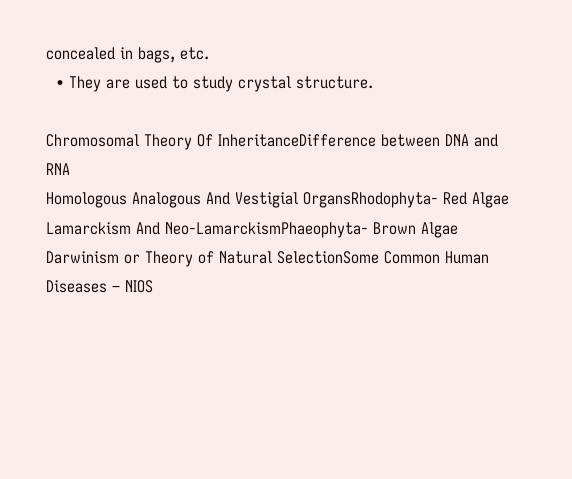concealed in bags, etc.
  • They are used to study crystal structure.

Chromosomal Theory Of InheritanceDifference between DNA and RNA
Homologous Analogous And Vestigial OrgansRhodophyta- Red Algae
Lamarckism And Neo-LamarckismPhaeophyta- Brown Algae
Darwinism or Theory of Natural SelectionSome Common Human Diseases – NIOS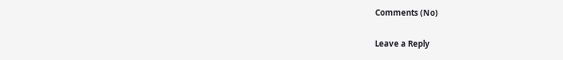Comments (No)

Leave a Reply